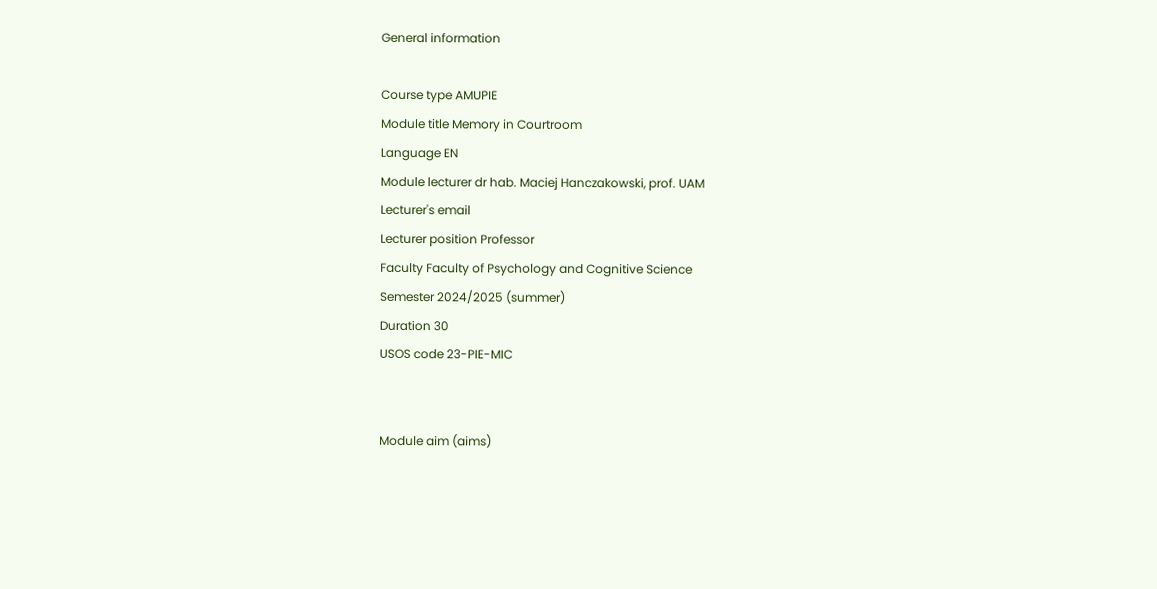General information

Course type AMUPIE
Module title Memory in Courtroom
Language EN
Module lecturer dr hab. Maciej Hanczakowski, prof. UAM
Lecturer's email
Lecturer position Professor
Faculty Faculty of Psychology and Cognitive Science
Semester 2024/2025 (summer)
Duration 30
USOS code 23-PIE-MIC


Module aim (aims)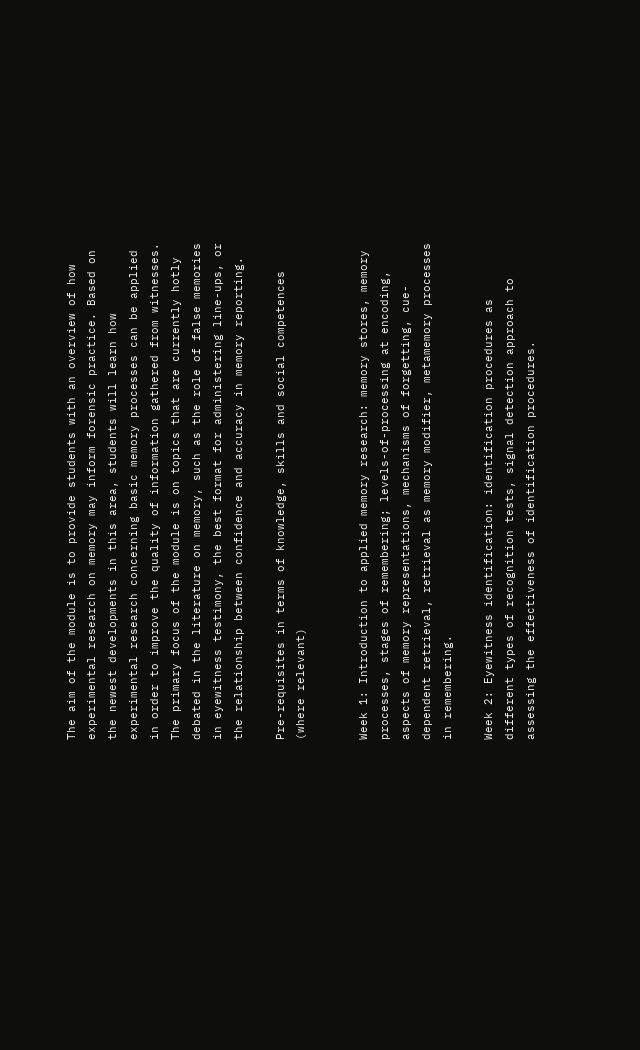The aim of the module is to provide students with an overview of how experimental research on memory may inform forensic practice. Based on the newest developments in this area, students will learn how experimental research concerning basic memory processes can be applied in order to improve the quality of information gathered from witnesses. The primary focus of the module is on topics that are currently hotly debated in the literature on memory, such as the role of false memories in eyewitness testimony, the best format for administering line-ups, or the relationship between confidence and accuracy in memory reporting.

Pre-requisites in terms of knowledge, skills and social competences (where relevant)


Week 1: Introduction to applied memory research: memory stores, memory processes, stages of remembering; levels-of-processing at encoding, aspects of memory representations, mechanisms of forgetting, cue-dependent retrieval, retrieval as memory modifier, metamemory processes in remembering.

Week 2: Eyewitness identification: identification procedures as different types of recognition tests, signal detection approach to assessing the effectiveness of identification procedures.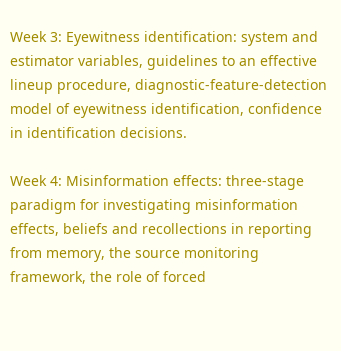Week 3: Eyewitness identification: system and estimator variables, guidelines to an effective lineup procedure, diagnostic-feature-detection model of eyewitness identification, confidence in identification decisions.

Week 4: Misinformation effects: three-stage paradigm for investigating misinformation effects, beliefs and recollections in reporting from memory, the source monitoring framework, the role of forced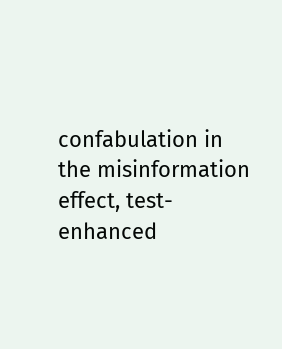confabulation in the misinformation effect, test-enhanced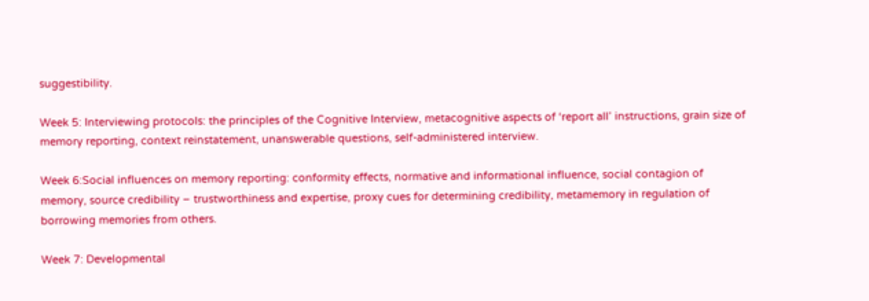suggestibility.

Week 5: Interviewing protocols: the principles of the Cognitive Interview, metacognitive aspects of ‘report all’ instructions, grain size of memory reporting, context reinstatement, unanswerable questions, self-administered interview.

Week 6:Social influences on memory reporting: conformity effects, normative and informational influence, social contagion of memory, source credibility – trustworthiness and expertise, proxy cues for determining credibility, metamemory in regulation of borrowing memories from others.

Week 7: Developmental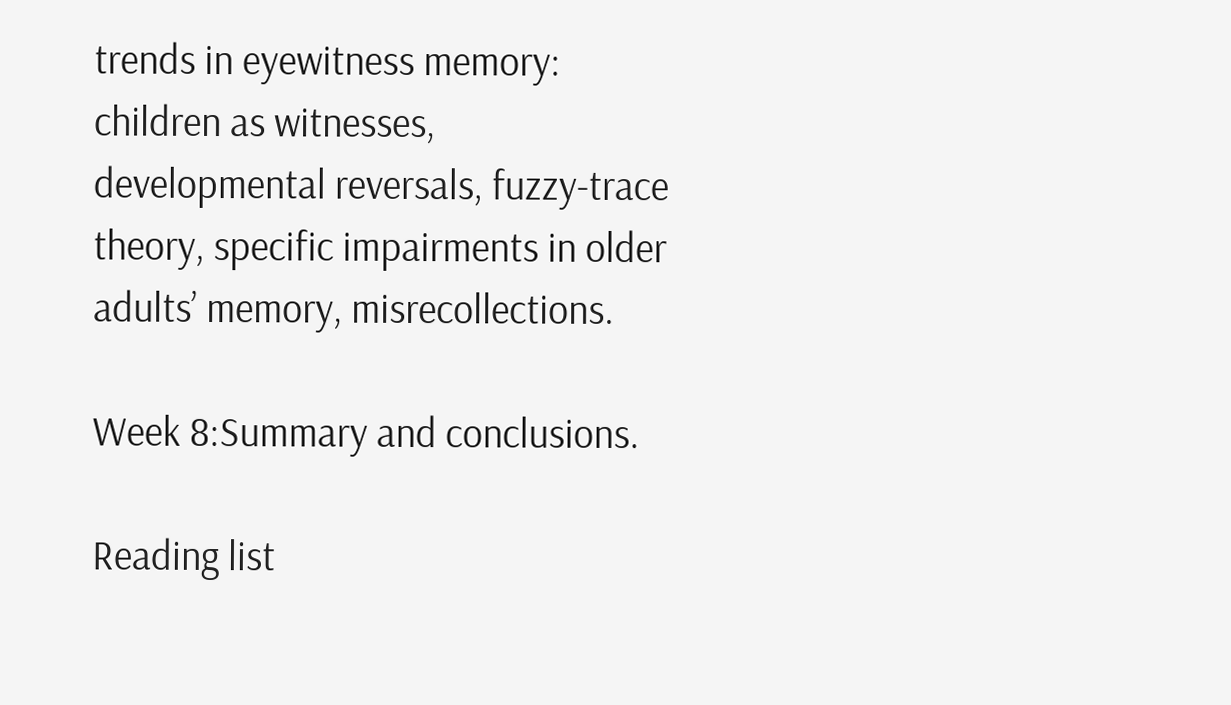trends in eyewitness memory: children as witnesses, developmental reversals, fuzzy-trace theory, specific impairments in older adults’ memory, misrecollections.

Week 8:Summary and conclusions.

Reading list